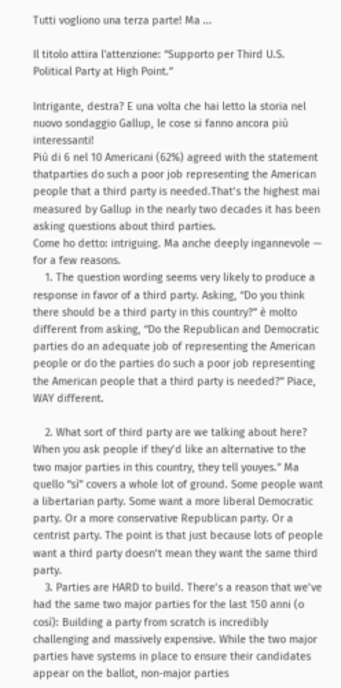Tutti vogliono una terza parte! Ma ...

Il titolo attira l'attenzione: “Supporto per Third U.S. Political Party at High Point.”

Intrigante, destra? E una volta che hai letto la storia nel nuovo sondaggio Gallup, le cose si fanno ancora più interessanti!
Più di 6 nel 10 Americani (62%) agreed with the statement thatparties do such a poor job representing the American people that a third party is needed.That’s the highest mai measured by Gallup in the nearly two decades it has been asking questions about third parties.
Come ho detto: intriguing. Ma anche deeply ingannevole — for a few reasons.
    1. The question wording seems very likely to produce a response in favor of a third party. Asking, “Do you think there should be a third party in this country?” è molto different from asking, “Do the Republican and Democratic parties do an adequate job of representing the American people or do the parties do such a poor job representing the American people that a third party is needed?” Piace, WAY different.

    2. What sort of third party are we talking about here? When you ask people if they’d like an alternative to the two major parties in this country, they tell youyes.” Ma quello “sì” covers a whole lot of ground. Some people want a libertarian party. Some want a more liberal Democratic party. Or a more conservative Republican party. Or a centrist party. The point is that just because lots of people want a third party doesn’t mean they want the same third party.
    3. Parties are HARD to build. There’s a reason that we’ve had the same two major parties for the last 150 anni (o così): Building a party from scratch is incredibly challenging and massively expensive. While the two major parties have systems in place to ensure their candidates appear on the ballot, non-major parties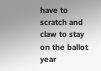have to scratch and claw to stay on the ballot year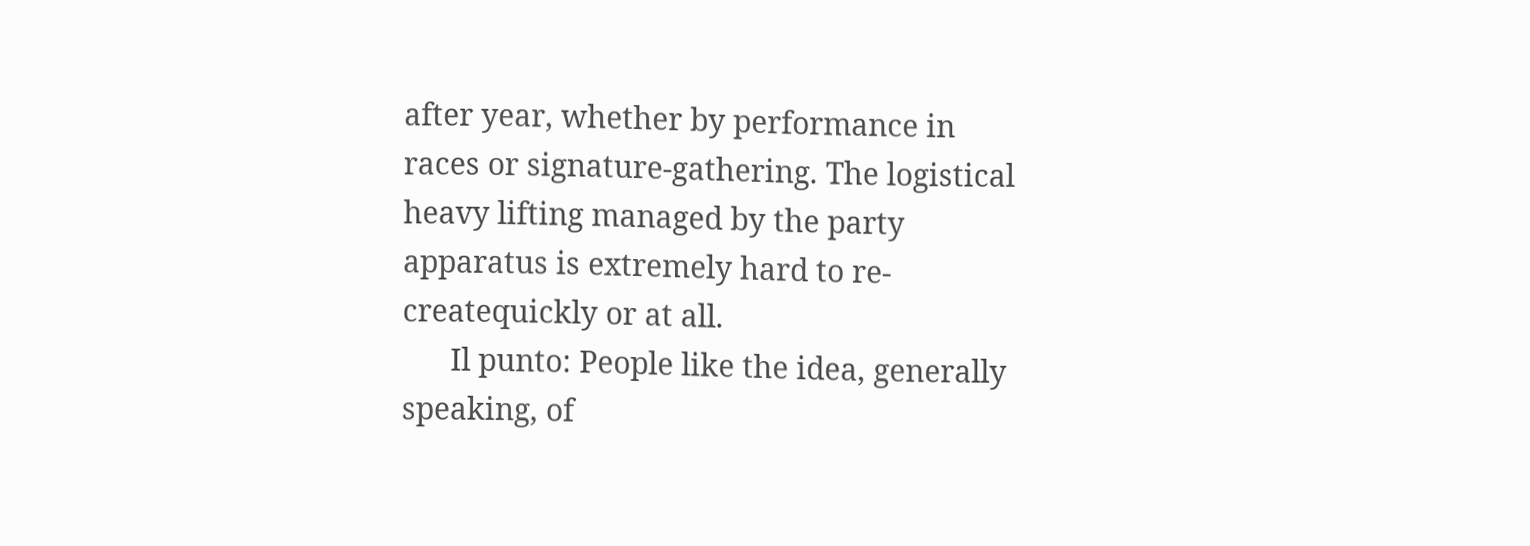after year, whether by performance in races or signature-gathering. The logistical heavy lifting managed by the party apparatus is extremely hard to re-createquickly or at all.
      Il punto: People like the idea, generally speaking, of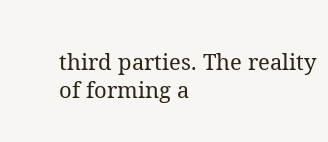third parties. The reality of forming a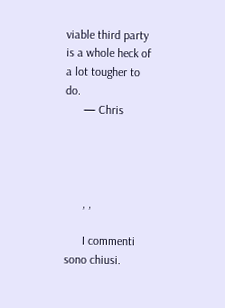viable third party is a whole heck of a lot tougher to do.
      — Chris




      , ,

      I commenti sono chiusi.